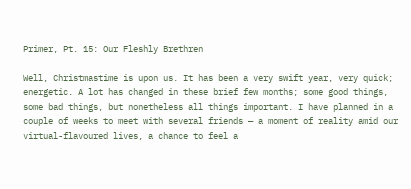Primer, Pt. 15: Our Fleshly Brethren

Well, Christmastime is upon us. It has been a very swift year, very quick; energetic. A lot has changed in these brief few months; some good things, some bad things, but nonetheless all things important. I have planned in a couple of weeks to meet with several friends — a moment of reality amid our virtual-flavoured lives, a chance to feel a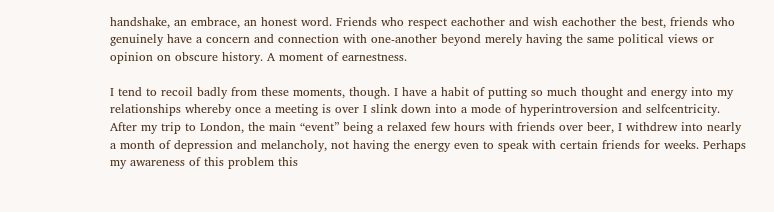handshake, an embrace, an honest word. Friends who respect eachother and wish eachother the best, friends who genuinely have a concern and connection with one-another beyond merely having the same political views or opinion on obscure history. A moment of earnestness.

I tend to recoil badly from these moments, though. I have a habit of putting so much thought and energy into my relationships whereby once a meeting is over I slink down into a mode of hyperintroversion and selfcentricity. After my trip to London, the main “event” being a relaxed few hours with friends over beer, I withdrew into nearly a month of depression and melancholy, not having the energy even to speak with certain friends for weeks. Perhaps my awareness of this problem this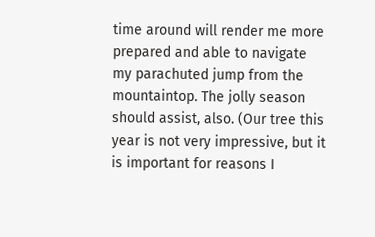time around will render me more prepared and able to navigate my parachuted jump from the mountaintop. The jolly season should assist, also. (Our tree this year is not very impressive, but it is important for reasons I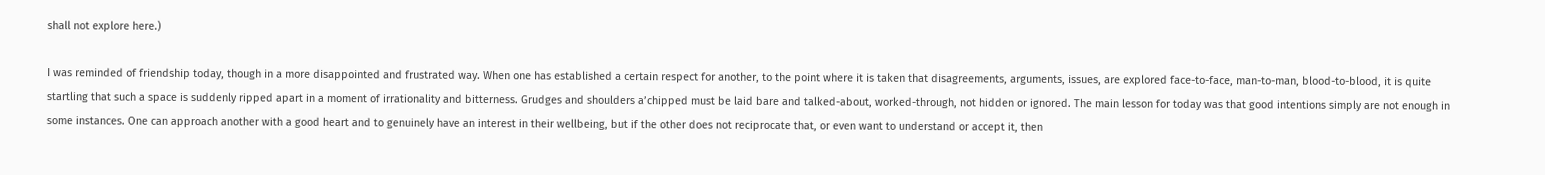shall not explore here.)

I was reminded of friendship today, though in a more disappointed and frustrated way. When one has established a certain respect for another, to the point where it is taken that disagreements, arguments, issues, are explored face-to-face, man-to-man, blood-to-blood, it is quite startling that such a space is suddenly ripped apart in a moment of irrationality and bitterness. Grudges and shoulders a’chipped must be laid bare and talked-about, worked-through, not hidden or ignored. The main lesson for today was that good intentions simply are not enough in some instances. One can approach another with a good heart and to genuinely have an interest in their wellbeing, but if the other does not reciprocate that, or even want to understand or accept it, then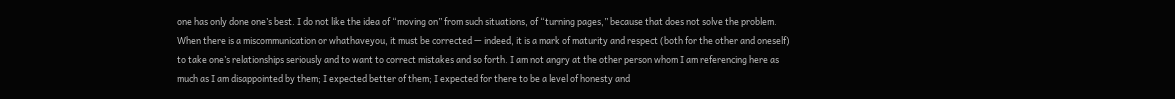one has only done one’s best. I do not like the idea of “moving on” from such situations, of “turning pages,” because that does not solve the problem. When there is a miscommunication or whathaveyou, it must be corrected — indeed, it is a mark of maturity and respect (both for the other and oneself) to take one’s relationships seriously and to want to correct mistakes and so forth. I am not angry at the other person whom I am referencing here as much as I am disappointed by them; I expected better of them; I expected for there to be a level of honesty and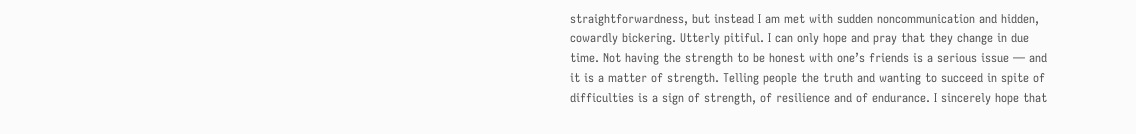straightforwardness, but instead I am met with sudden noncommunication and hidden, cowardly bickering. Utterly pitiful. I can only hope and pray that they change in due time. Not having the strength to be honest with one’s friends is a serious issue — and it is a matter of strength. Telling people the truth and wanting to succeed in spite of difficulties is a sign of strength, of resilience and of endurance. I sincerely hope that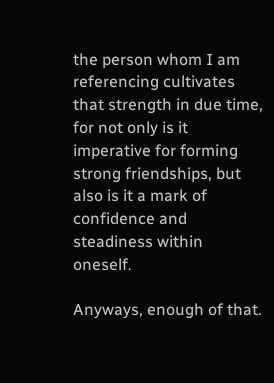the person whom I am referencing cultivates that strength in due time, for not only is it imperative for forming strong friendships, but also is it a mark of confidence and steadiness within oneself.

Anyways, enough of that.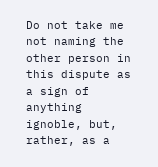Do not take me not naming the other person in this dispute as a sign of anything ignoble, but, rather, as a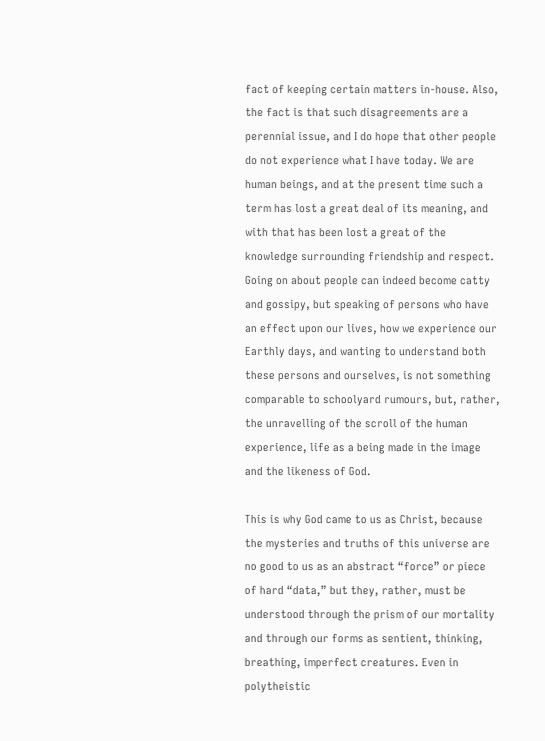fact of keeping certain matters in-house. Also, the fact is that such disagreements are a perennial issue, and I do hope that other people do not experience what I have today. We are human beings, and at the present time such a term has lost a great deal of its meaning, and with that has been lost a great of the knowledge surrounding friendship and respect. Going on about people can indeed become catty and gossipy, but speaking of persons who have an effect upon our lives, how we experience our Earthly days, and wanting to understand both these persons and ourselves, is not something comparable to schoolyard rumours, but, rather, the unravelling of the scroll of the human experience, life as a being made in the image and the likeness of God.

This is why God came to us as Christ, because the mysteries and truths of this universe are no good to us as an abstract “force” or piece of hard “data,” but they, rather, must be understood through the prism of our mortality and through our forms as sentient, thinking, breathing, imperfect creatures. Even in polytheistic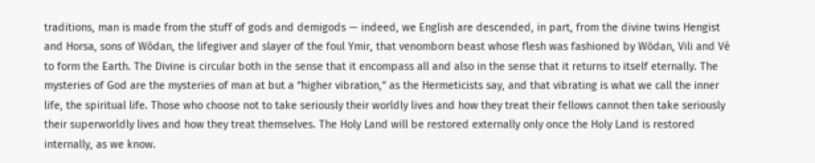traditions, man is made from the stuff of gods and demigods — indeed, we English are descended, in part, from the divine twins Hengist and Horsa, sons of Wōdan, the lifegiver and slayer of the foul Ymir, that venomborn beast whose flesh was fashioned by Wōdan, Vili and Vé to form the Earth. The Divine is circular both in the sense that it encompass all and also in the sense that it returns to itself eternally. The mysteries of God are the mysteries of man at but a “higher vibration,” as the Hermeticists say, and that vibrating is what we call the inner life, the spiritual life. Those who choose not to take seriously their worldly lives and how they treat their fellows cannot then take seriously their superworldly lives and how they treat themselves. The Holy Land will be restored externally only once the Holy Land is restored internally, as we know.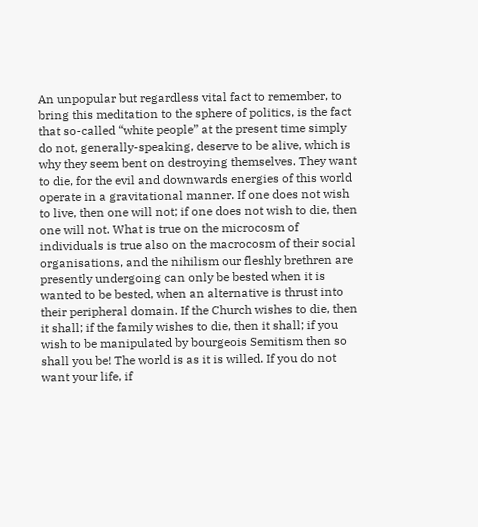An unpopular but regardless vital fact to remember, to bring this meditation to the sphere of politics, is the fact that so-called “white people” at the present time simply do not, generally-speaking, deserve to be alive, which is why they seem bent on destroying themselves. They want to die, for the evil and downwards energies of this world operate in a gravitational manner. If one does not wish to live, then one will not; if one does not wish to die, then one will not. What is true on the microcosm of individuals is true also on the macrocosm of their social organisations, and the nihilism our fleshly brethren are presently undergoing can only be bested when it is wanted to be bested, when an alternative is thrust into their peripheral domain. If the Church wishes to die, then it shall; if the family wishes to die, then it shall; if you wish to be manipulated by bourgeois Semitism then so shall you be! The world is as it is willed. If you do not want your life, if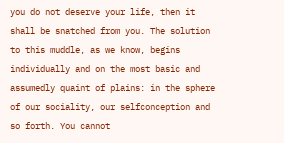you do not deserve your life, then it shall be snatched from you. The solution to this muddle, as we know, begins individually and on the most basic and assumedly quaint of plains: in the sphere of our sociality, our selfconception and so forth. You cannot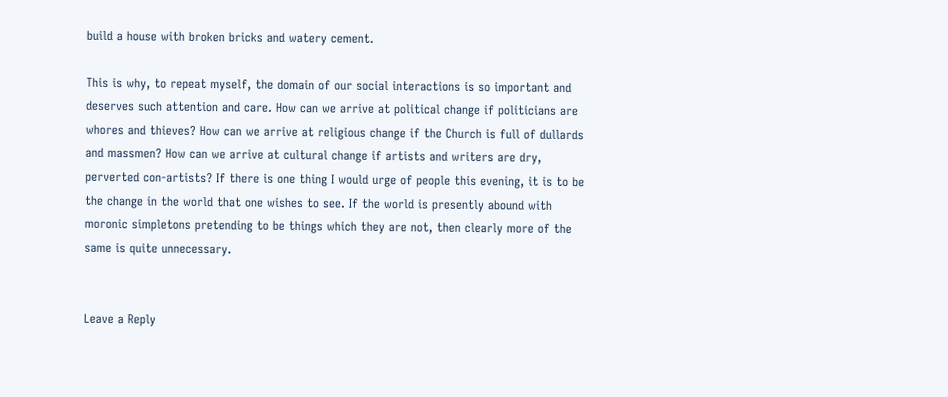build a house with broken bricks and watery cement.

This is why, to repeat myself, the domain of our social interactions is so important and deserves such attention and care. How can we arrive at political change if politicians are whores and thieves? How can we arrive at religious change if the Church is full of dullards and massmen? How can we arrive at cultural change if artists and writers are dry, perverted con-artists? If there is one thing I would urge of people this evening, it is to be the change in the world that one wishes to see. If the world is presently abound with moronic simpletons pretending to be things which they are not, then clearly more of the same is quite unnecessary.


Leave a Reply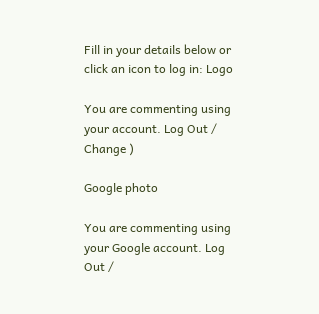Fill in your details below or click an icon to log in: Logo

You are commenting using your account. Log Out /  Change )

Google photo

You are commenting using your Google account. Log Out /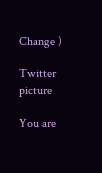Change )

Twitter picture

You are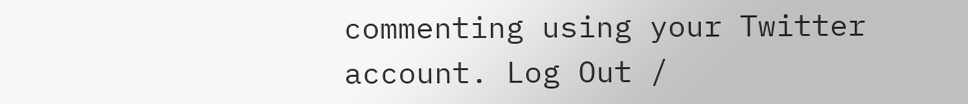commenting using your Twitter account. Log Out /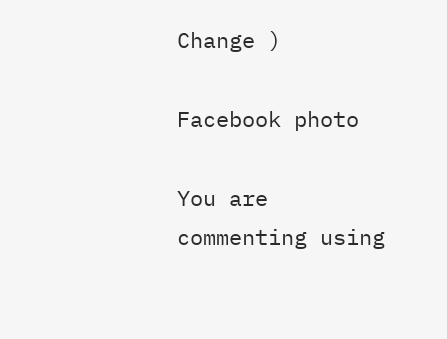Change )

Facebook photo

You are commenting using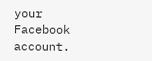your Facebook account.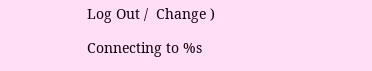Log Out /  Change )

Connecting to %s